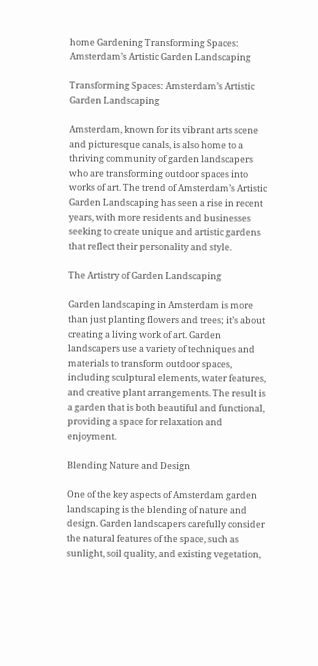home Gardening Transforming Spaces: Amsterdam’s Artistic Garden Landscaping

Transforming Spaces: Amsterdam’s Artistic Garden Landscaping

Amsterdam, known for its vibrant arts scene and picturesque canals, is also home to a thriving community of garden landscapers who are transforming outdoor spaces into works of art. The trend of Amsterdam’s Artistic Garden Landscaping has seen a rise in recent years, with more residents and businesses seeking to create unique and artistic gardens that reflect their personality and style.

The Artistry of Garden Landscaping

Garden landscaping in Amsterdam is more than just planting flowers and trees; it’s about creating a living work of art. Garden landscapers use a variety of techniques and materials to transform outdoor spaces, including sculptural elements, water features, and creative plant arrangements. The result is a garden that is both beautiful and functional, providing a space for relaxation and enjoyment.

Blending Nature and Design

One of the key aspects of Amsterdam garden landscaping is the blending of nature and design. Garden landscapers carefully consider the natural features of the space, such as sunlight, soil quality, and existing vegetation,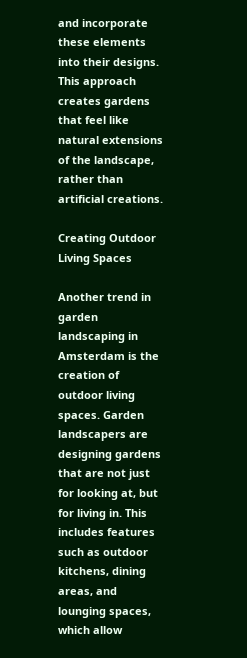and incorporate these elements into their designs. This approach creates gardens that feel like natural extensions of the landscape, rather than artificial creations.

Creating Outdoor Living Spaces

Another trend in garden landscaping in Amsterdam is the creation of outdoor living spaces. Garden landscapers are designing gardens that are not just for looking at, but for living in. This includes features such as outdoor kitchens, dining areas, and lounging spaces, which allow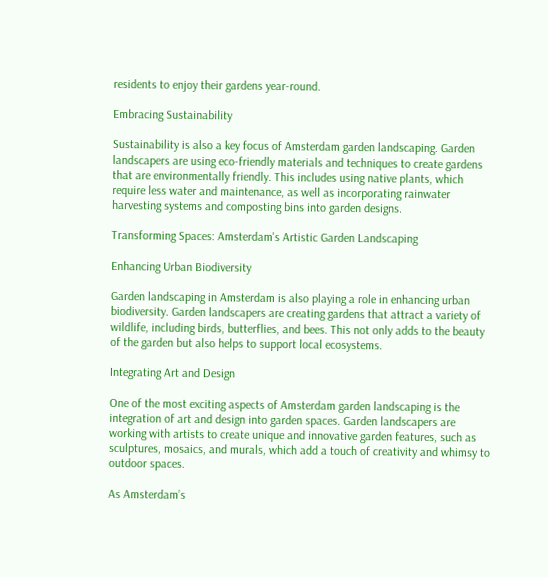residents to enjoy their gardens year-round.

Embracing Sustainability

Sustainability is also a key focus of Amsterdam garden landscaping. Garden landscapers are using eco-friendly materials and techniques to create gardens that are environmentally friendly. This includes using native plants, which require less water and maintenance, as well as incorporating rainwater harvesting systems and composting bins into garden designs.

Transforming Spaces: Amsterdam's Artistic Garden Landscaping

Enhancing Urban Biodiversity

Garden landscaping in Amsterdam is also playing a role in enhancing urban biodiversity. Garden landscapers are creating gardens that attract a variety of wildlife, including birds, butterflies, and bees. This not only adds to the beauty of the garden but also helps to support local ecosystems.

Integrating Art and Design

One of the most exciting aspects of Amsterdam garden landscaping is the integration of art and design into garden spaces. Garden landscapers are working with artists to create unique and innovative garden features, such as sculptures, mosaics, and murals, which add a touch of creativity and whimsy to outdoor spaces.

As Amsterdam’s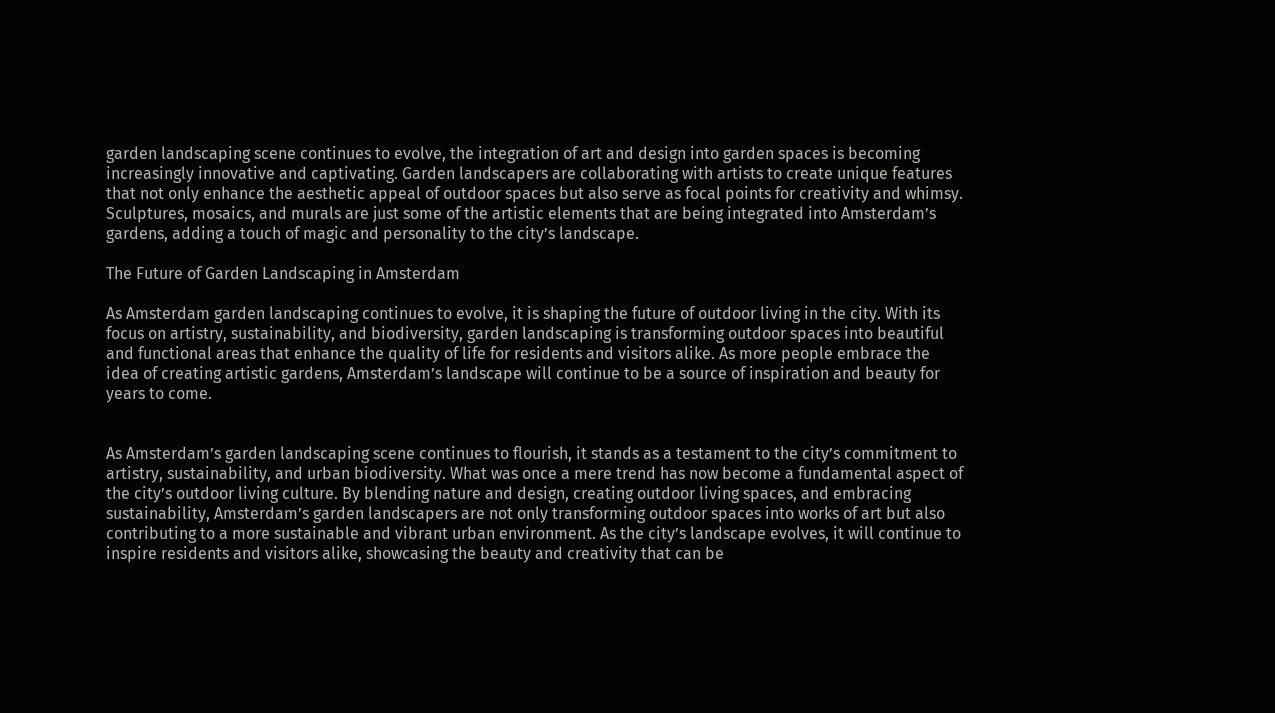garden landscaping scene continues to evolve, the integration of art and design into garden spaces is becoming increasingly innovative and captivating. Garden landscapers are collaborating with artists to create unique features that not only enhance the aesthetic appeal of outdoor spaces but also serve as focal points for creativity and whimsy. Sculptures, mosaics, and murals are just some of the artistic elements that are being integrated into Amsterdam’s gardens, adding a touch of magic and personality to the city’s landscape.

The Future of Garden Landscaping in Amsterdam

As Amsterdam garden landscaping continues to evolve, it is shaping the future of outdoor living in the city. With its focus on artistry, sustainability, and biodiversity, garden landscaping is transforming outdoor spaces into beautiful and functional areas that enhance the quality of life for residents and visitors alike. As more people embrace the idea of creating artistic gardens, Amsterdam’s landscape will continue to be a source of inspiration and beauty for years to come.


As Amsterdam’s garden landscaping scene continues to flourish, it stands as a testament to the city’s commitment to artistry, sustainability, and urban biodiversity. What was once a mere trend has now become a fundamental aspect of the city’s outdoor living culture. By blending nature and design, creating outdoor living spaces, and embracing sustainability, Amsterdam’s garden landscapers are not only transforming outdoor spaces into works of art but also contributing to a more sustainable and vibrant urban environment. As the city’s landscape evolves, it will continue to inspire residents and visitors alike, showcasing the beauty and creativity that can be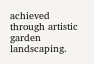achieved through artistic garden landscaping.